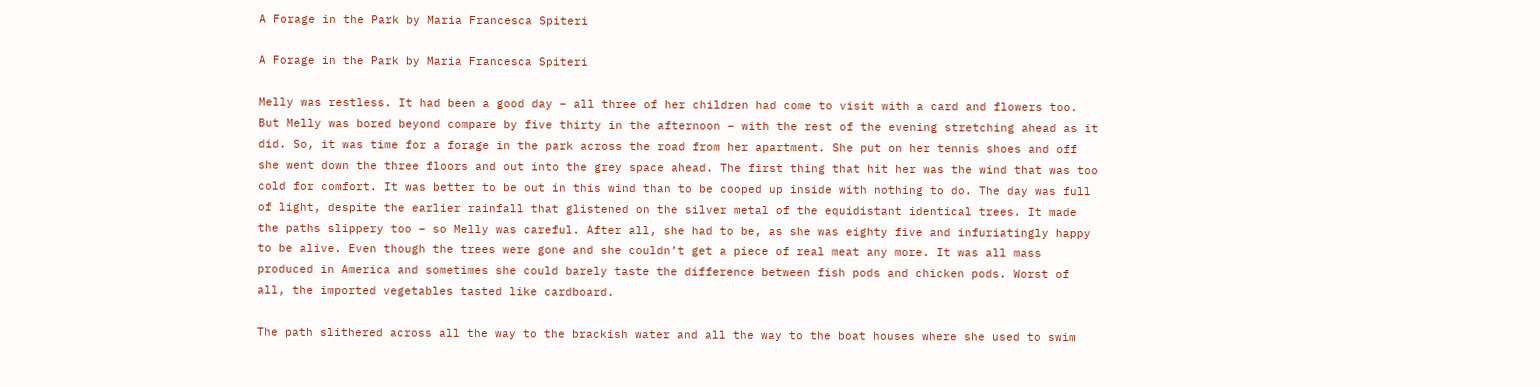A Forage in the Park by Maria Francesca Spiteri

A Forage in the Park by Maria Francesca Spiteri

Melly was restless. It had been a good day – all three of her children had come to visit with a card and flowers too. But Melly was bored beyond compare by five thirty in the afternoon – with the rest of the evening stretching ahead as it did. So, it was time for a forage in the park across the road from her apartment. She put on her tennis shoes and off she went down the three floors and out into the grey space ahead. The first thing that hit her was the wind that was too cold for comfort. It was better to be out in this wind than to be cooped up inside with nothing to do. The day was full of light, despite the earlier rainfall that glistened on the silver metal of the equidistant identical trees. It made the paths slippery too – so Melly was careful. After all, she had to be, as she was eighty five and infuriatingly happy to be alive. Even though the trees were gone and she couldn’t get a piece of real meat any more. It was all mass produced in America and sometimes she could barely taste the difference between fish pods and chicken pods. Worst of all, the imported vegetables tasted like cardboard.

The path slithered across all the way to the brackish water and all the way to the boat houses where she used to swim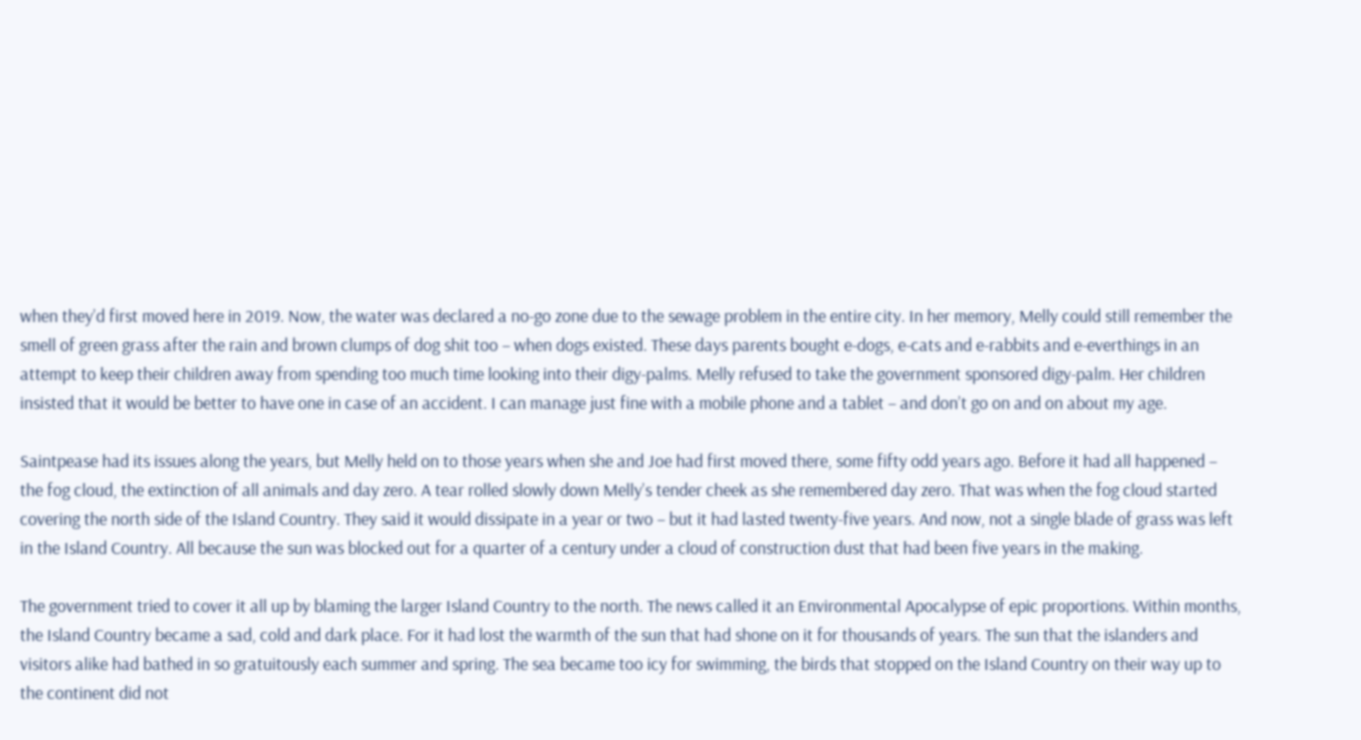when they’d first moved here in 2019. Now, the water was declared a no-go zone due to the sewage problem in the entire city. In her memory, Melly could still remember the smell of green grass after the rain and brown clumps of dog shit too – when dogs existed. These days parents bought e-dogs, e-cats and e-rabbits and e-everthings in an attempt to keep their children away from spending too much time looking into their digy-palms. Melly refused to take the government sponsored digy-palm. Her children insisted that it would be better to have one in case of an accident. I can manage just fine with a mobile phone and a tablet – and don’t go on and on about my age.

Saintpease had its issues along the years, but Melly held on to those years when she and Joe had first moved there, some fifty odd years ago. Before it had all happened – the fog cloud, the extinction of all animals and day zero. A tear rolled slowly down Melly’s tender cheek as she remembered day zero. That was when the fog cloud started covering the north side of the Island Country. They said it would dissipate in a year or two – but it had lasted twenty-five years. And now, not a single blade of grass was left in the Island Country. All because the sun was blocked out for a quarter of a century under a cloud of construction dust that had been five years in the making.

The government tried to cover it all up by blaming the larger Island Country to the north. The news called it an Environmental Apocalypse of epic proportions. Within months, the Island Country became a sad, cold and dark place. For it had lost the warmth of the sun that had shone on it for thousands of years. The sun that the islanders and visitors alike had bathed in so gratuitously each summer and spring. The sea became too icy for swimming, the birds that stopped on the Island Country on their way up to the continent did not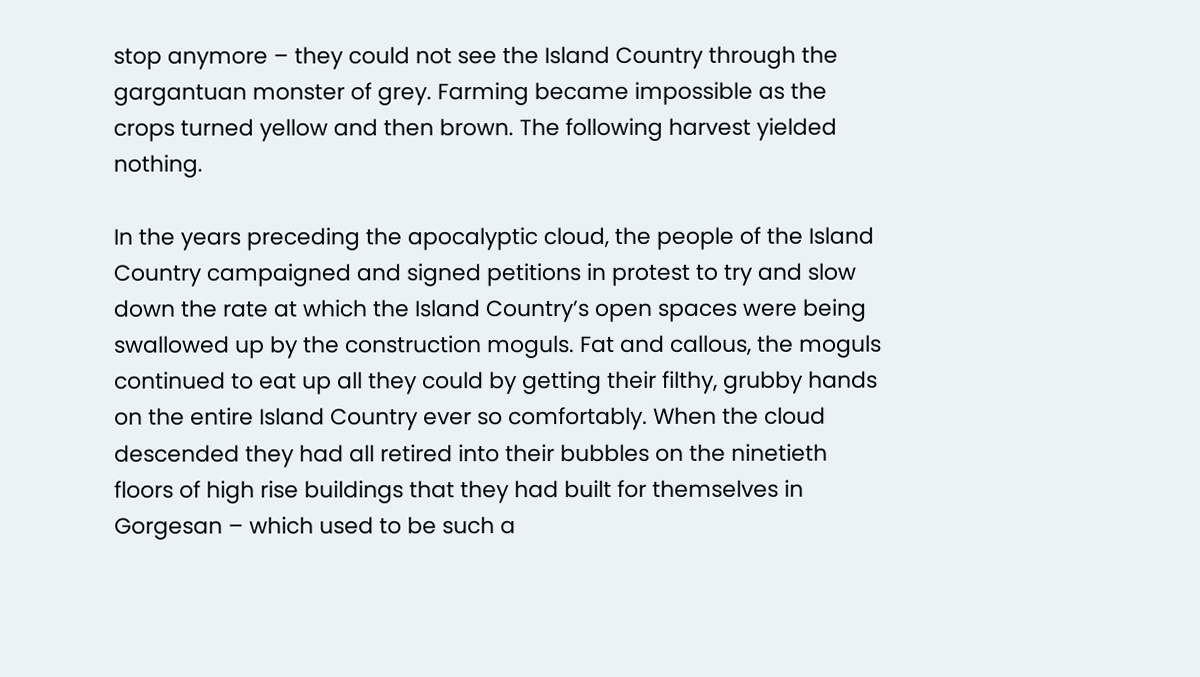stop anymore – they could not see the Island Country through the gargantuan monster of grey. Farming became impossible as the crops turned yellow and then brown. The following harvest yielded nothing.

In the years preceding the apocalyptic cloud, the people of the Island Country campaigned and signed petitions in protest to try and slow down the rate at which the Island Country’s open spaces were being swallowed up by the construction moguls. Fat and callous, the moguls continued to eat up all they could by getting their filthy, grubby hands on the entire Island Country ever so comfortably. When the cloud descended they had all retired into their bubbles on the ninetieth floors of high rise buildings that they had built for themselves in Gorgesan – which used to be such a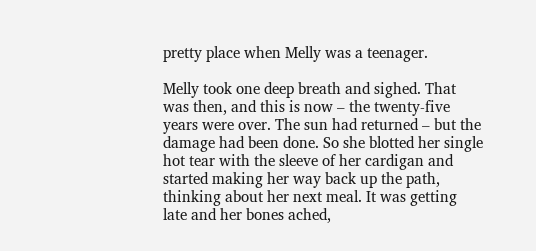pretty place when Melly was a teenager.

Melly took one deep breath and sighed. That was then, and this is now – the twenty-five years were over. The sun had returned – but the damage had been done. So she blotted her single hot tear with the sleeve of her cardigan and started making her way back up the path, thinking about her next meal. It was getting late and her bones ached,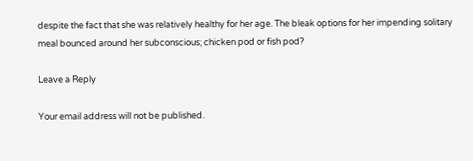despite the fact that she was relatively healthy for her age. The bleak options for her impending solitary meal bounced around her subconscious; chicken pod or fish pod?

Leave a Reply

Your email address will not be published.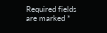Required fields are marked *